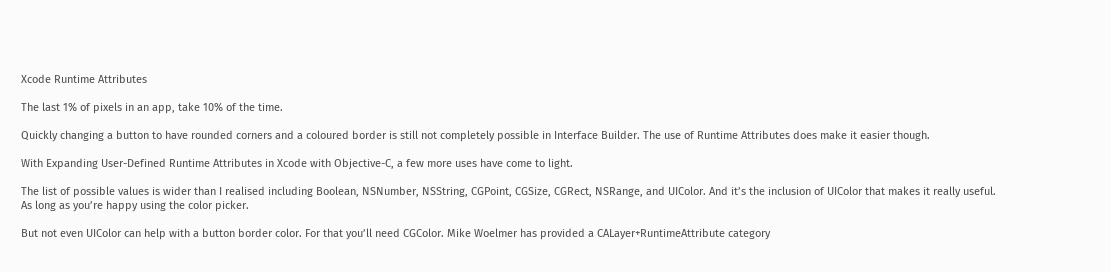Xcode Runtime Attributes

The last 1% of pixels in an app, take 10% of the time.

Quickly changing a button to have rounded corners and a coloured border is still not completely possible in Interface Builder. The use of Runtime Attributes does make it easier though.

With Expanding User-Defined Runtime Attributes in Xcode with Objective-C, a few more uses have come to light.

The list of possible values is wider than I realised including Boolean, NSNumber, NSString, CGPoint, CGSize, CGRect, NSRange, and UIColor. And it’s the inclusion of UIColor that makes it really useful. As long as you’re happy using the color picker.

But not even UIColor can help with a button border color. For that you’ll need CGColor. Mike Woelmer has provided a CALayer+RuntimeAttribute category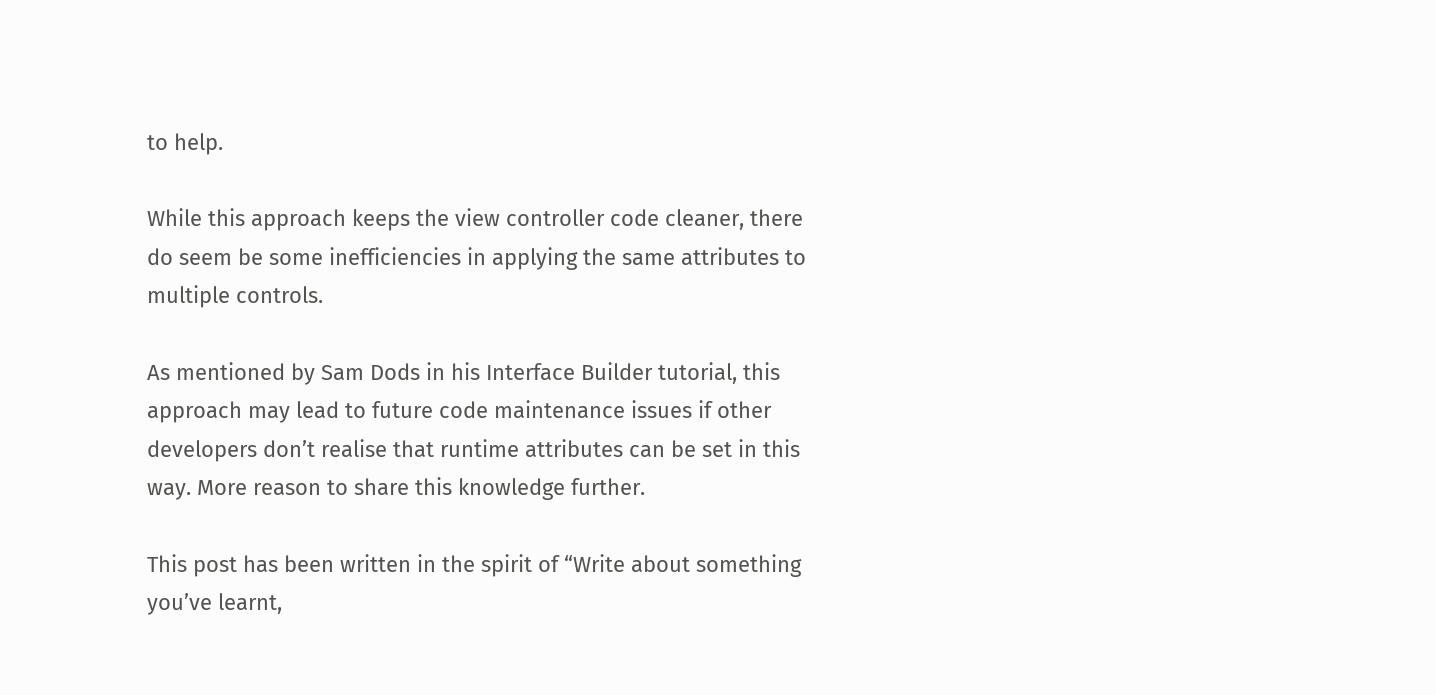to help.

While this approach keeps the view controller code cleaner, there do seem be some inefficiencies in applying the same attributes to multiple controls.

As mentioned by Sam Dods in his Interface Builder tutorial, this approach may lead to future code maintenance issues if other developers don’t realise that runtime attributes can be set in this way. More reason to share this knowledge further.

This post has been written in the spirit of “Write about something you’ve learnt,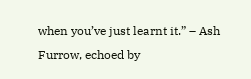when you’ve just learnt it.” – Ash Furrow, echoed by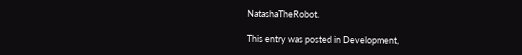NatashaTheRobot.

This entry was posted in Development,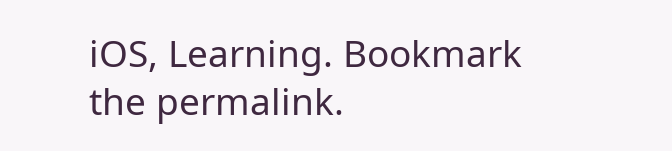iOS, Learning. Bookmark the permalink.